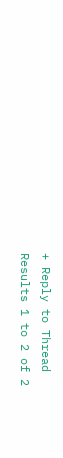+ Reply to Thread
Results 1 to 2 of 2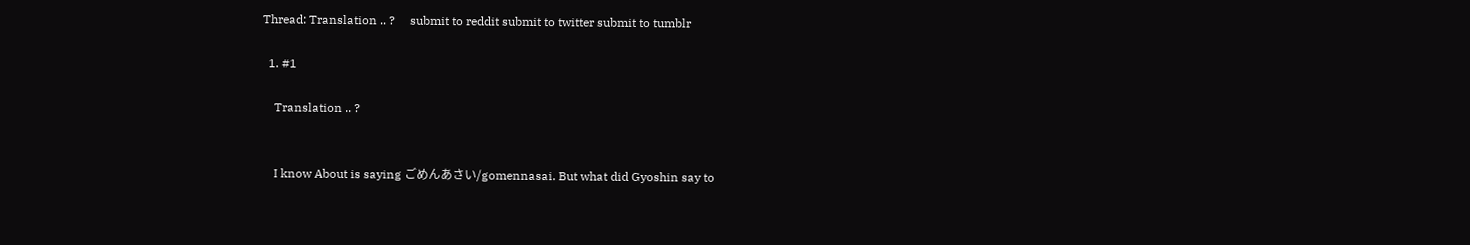Thread: Translation .. ?     submit to reddit submit to twitter submit to tumblr

  1. #1

    Translation .. ?


    I know About is saying ごめんあさい/gomennasai. But what did Gyoshin say to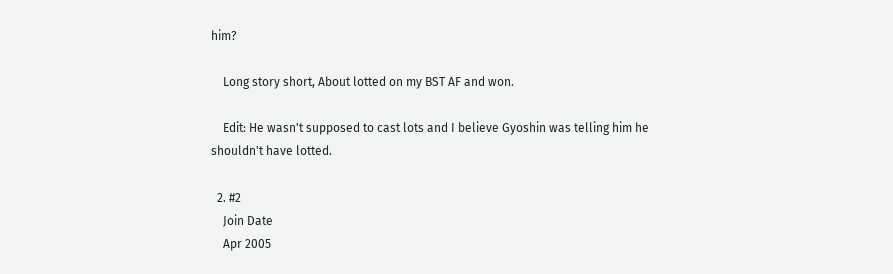him?

    Long story short, About lotted on my BST AF and won.

    Edit: He wasn't supposed to cast lots and I believe Gyoshin was telling him he shouldn't have lotted.

  2. #2
    Join Date
    Apr 2005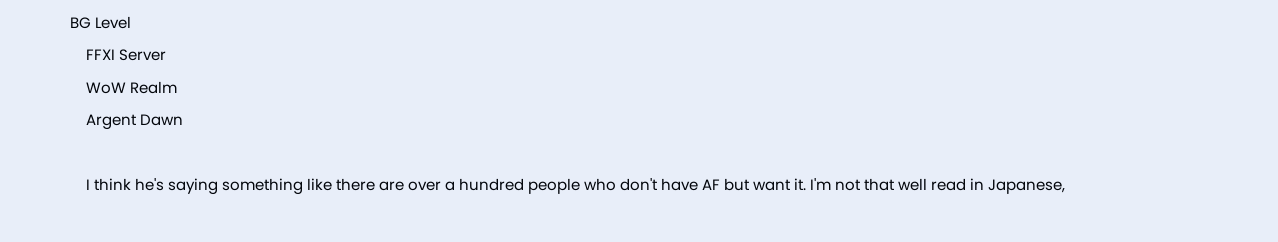BG Level
    FFXI Server
    WoW Realm
    Argent Dawn

    I think he's saying something like there are over a hundred people who don't have AF but want it. I'm not that well read in Japanese,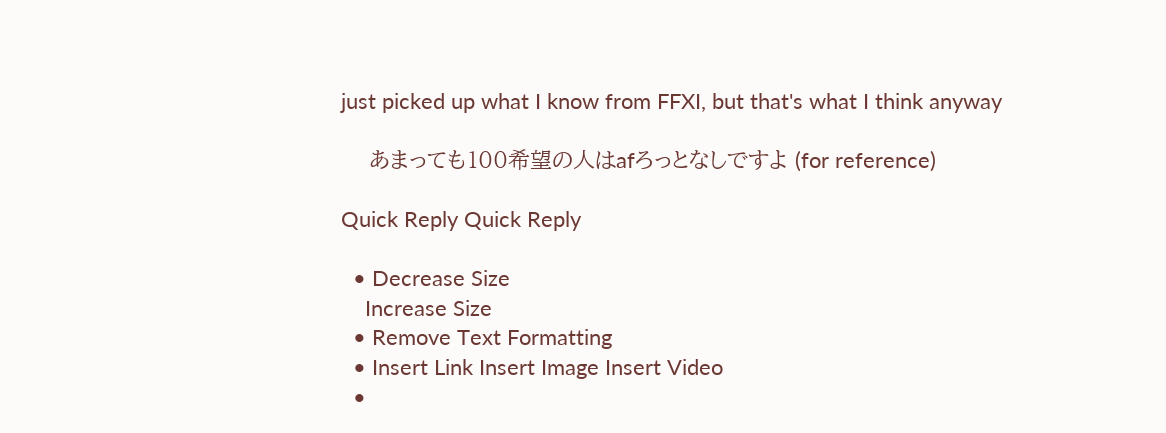just picked up what I know from FFXI, but that's what I think anyway

    あまっても100希望の人はafろっとなしですよ (for reference)

Quick Reply Quick Reply

  • Decrease Size
    Increase Size
  • Remove Text Formatting
  • Insert Link Insert Image Insert Video
  •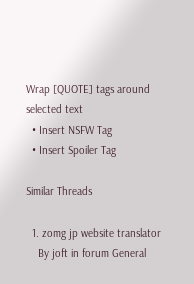Wrap [QUOTE] tags around selected text
  • Insert NSFW Tag
  • Insert Spoiler Tag

Similar Threads

  1. zomg jp website translator
    By joft in forum General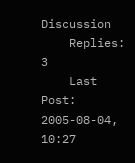Discussion
    Replies: 3
    Last Post: 2005-08-04, 10:27